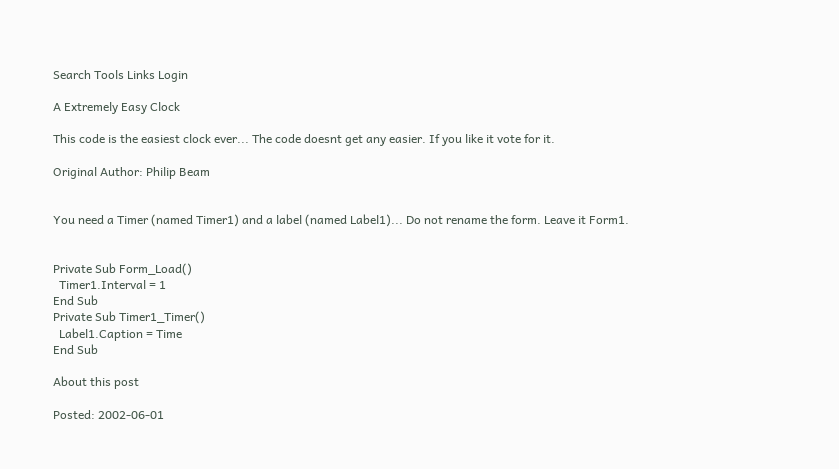Search Tools Links Login

A Extremely Easy Clock

This code is the easiest clock ever... The code doesnt get any easier. If you like it vote for it.

Original Author: Philip Beam


You need a Timer (named Timer1) and a label (named Label1)... Do not rename the form. Leave it Form1.


Private Sub Form_Load()
  Timer1.Interval = 1
End Sub
Private Sub Timer1_Timer()
  Label1.Caption = Time
End Sub

About this post

Posted: 2002-06-01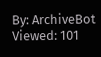By: ArchiveBot
Viewed: 101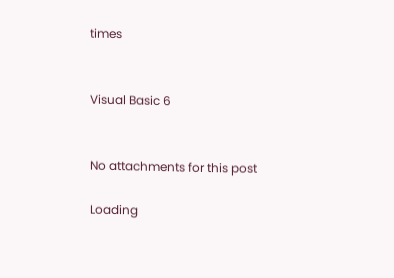times


Visual Basic 6


No attachments for this post

Loading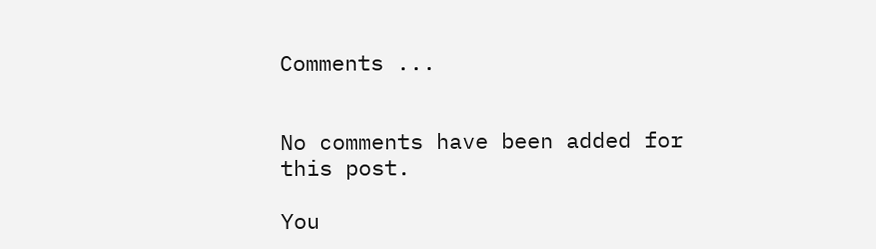Comments ...


No comments have been added for this post.

You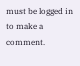must be logged in to make a comment.